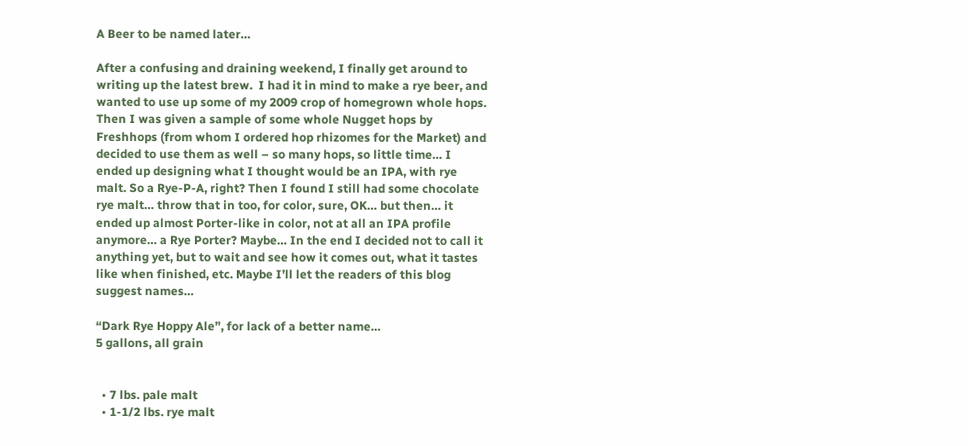A Beer to be named later…

After a confusing and draining weekend, I finally get around to writing up the latest brew.  I had it in mind to make a rye beer, and wanted to use up some of my 2009 crop of homegrown whole hops. Then I was given a sample of some whole Nugget hops by Freshhops (from whom I ordered hop rhizomes for the Market) and decided to use them as well – so many hops, so little time… I ended up designing what I thought would be an IPA, with rye malt. So a Rye-P-A, right? Then I found I still had some chocolate rye malt… throw that in too, for color, sure, OK… but then… it ended up almost Porter-like in color, not at all an IPA profile anymore… a Rye Porter? Maybe… In the end I decided not to call it anything yet, but to wait and see how it comes out, what it tastes like when finished, etc. Maybe I’ll let the readers of this blog suggest names…

“Dark Rye Hoppy Ale”, for lack of a better name…
5 gallons, all grain


  • 7 lbs. pale malt
  • 1-1/2 lbs. rye malt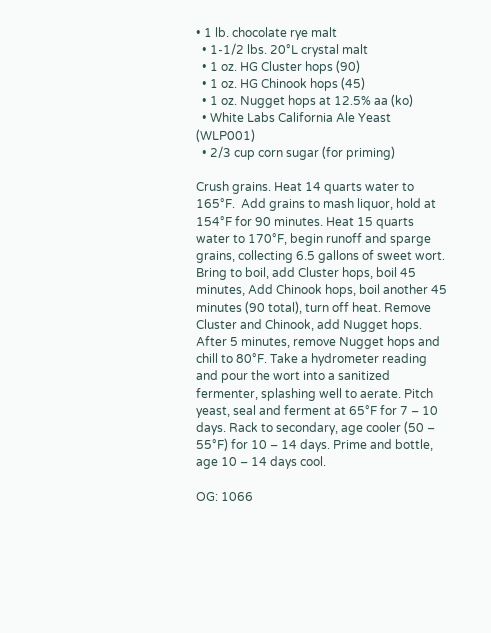• 1 lb. chocolate rye malt
  • 1-1/2 lbs. 20°L crystal malt
  • 1 oz. HG Cluster hops (90)
  • 1 oz. HG Chinook hops (45)
  • 1 oz. Nugget hops at 12.5% aa (ko)
  • White Labs California Ale Yeast (WLP001)
  • 2/3 cup corn sugar (for priming)

Crush grains. Heat 14 quarts water to 165°F.  Add grains to mash liquor, hold at 154°F for 90 minutes. Heat 15 quarts water to 170°F, begin runoff and sparge grains, collecting 6.5 gallons of sweet wort. Bring to boil, add Cluster hops, boil 45 minutes, Add Chinook hops, boil another 45 minutes (90 total), turn off heat. Remove Cluster and Chinook, add Nugget hops. After 5 minutes, remove Nugget hops and chill to 80°F. Take a hydrometer reading and pour the wort into a sanitized fermenter, splashing well to aerate. Pitch yeast, seal and ferment at 65°F for 7 – 10 days. Rack to secondary, age cooler (50 – 55°F) for 10 – 14 days. Prime and bottle, age 10 – 14 days cool.

OG: 1066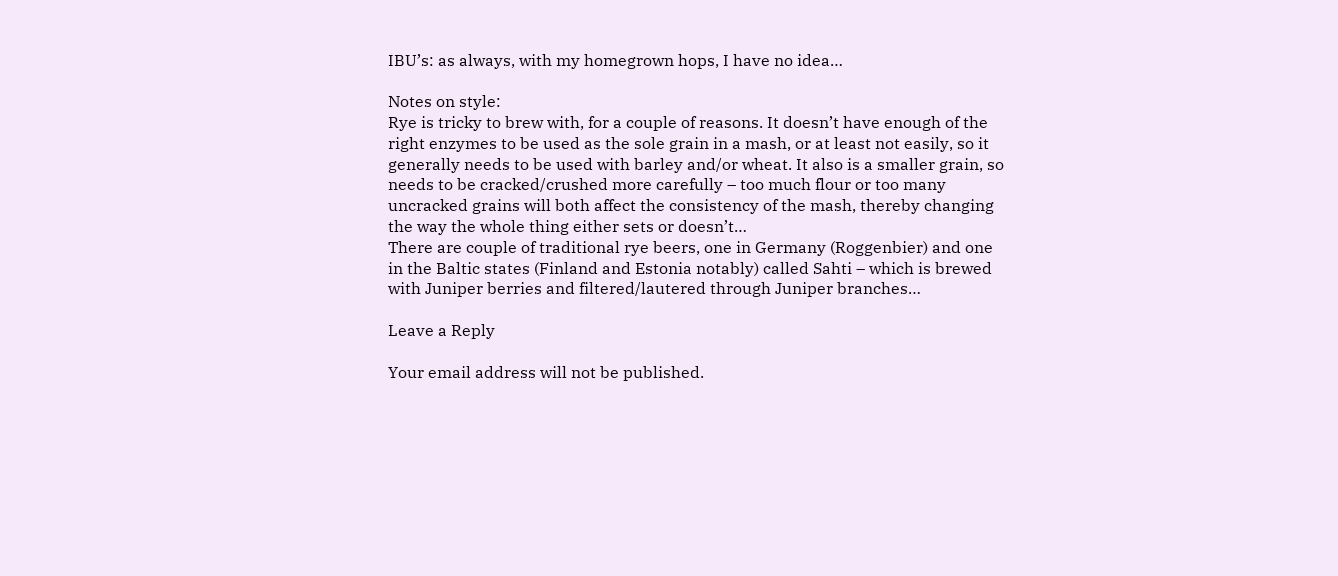IBU’s: as always, with my homegrown hops, I have no idea…

Notes on style:
Rye is tricky to brew with, for a couple of reasons. It doesn’t have enough of the right enzymes to be used as the sole grain in a mash, or at least not easily, so it generally needs to be used with barley and/or wheat. It also is a smaller grain, so needs to be cracked/crushed more carefully – too much flour or too many uncracked grains will both affect the consistency of the mash, thereby changing the way the whole thing either sets or doesn’t…
There are couple of traditional rye beers, one in Germany (Roggenbier) and one in the Baltic states (Finland and Estonia notably) called Sahti – which is brewed with Juniper berries and filtered/lautered through Juniper branches…

Leave a Reply

Your email address will not be published.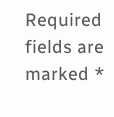Required fields are marked *